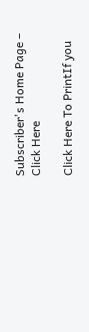Subscriber's Home Page – Click Here

Click Here To PrintIf you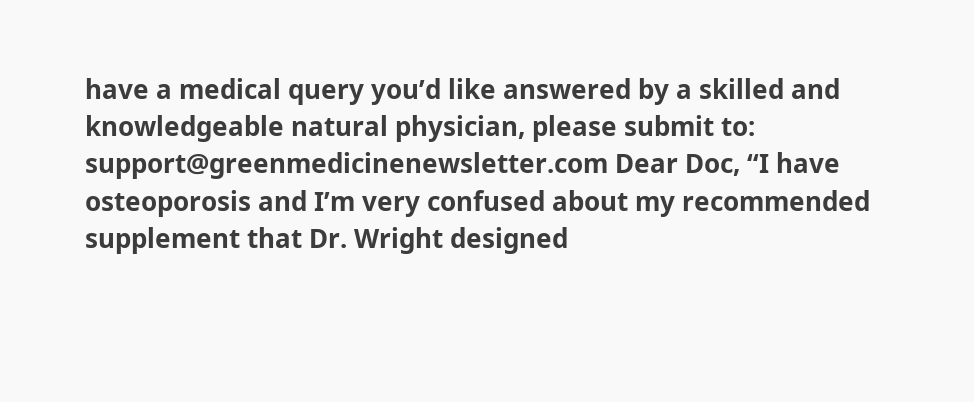have a medical query you’d like answered by a skilled and knowledgeable natural physician, please submit to: support@greenmedicinenewsletter.com Dear Doc, “I have osteoporosis and I’m very confused about my recommended supplement that Dr. Wright designed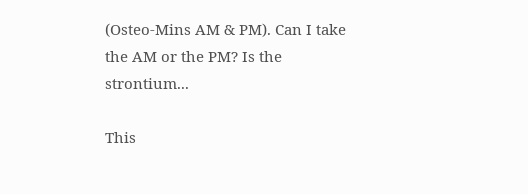(Osteo-Mins AM & PM). Can I take the AM or the PM? Is the strontium...

This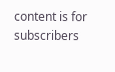content is for subscribers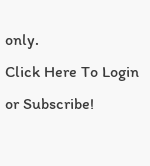only.
Click Here To Login or Subscribe!